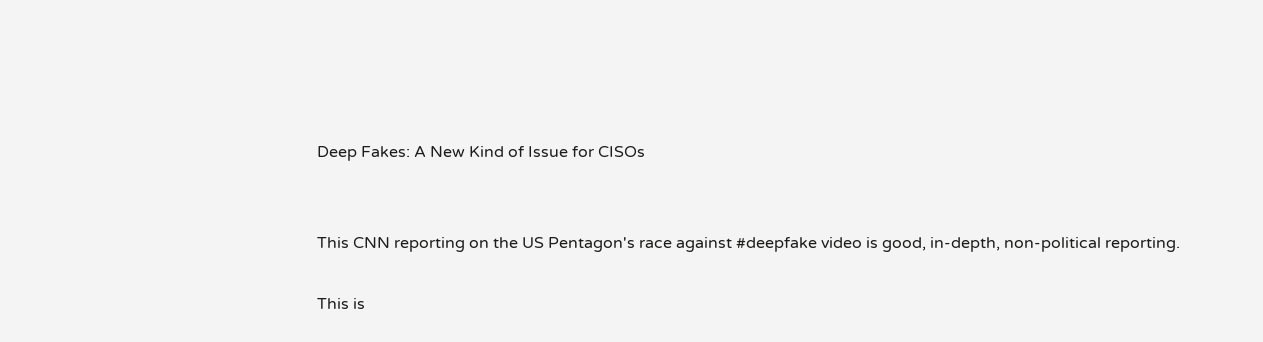Deep Fakes: A New Kind of Issue for CISOs


This CNN reporting on the US Pentagon's race against #deepfake video is good, in-depth, non-political reporting.

This is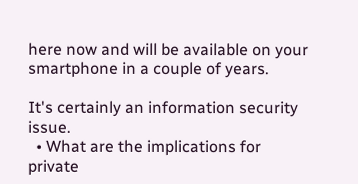here now and will be available on your smartphone in a couple of years.

It's certainly an information security issue.
  • What are the implications for private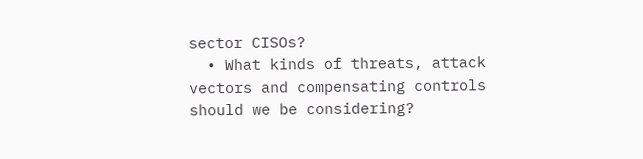sector CISOs?
  • What kinds of threats, attack vectors and compensating controls should we be considering?